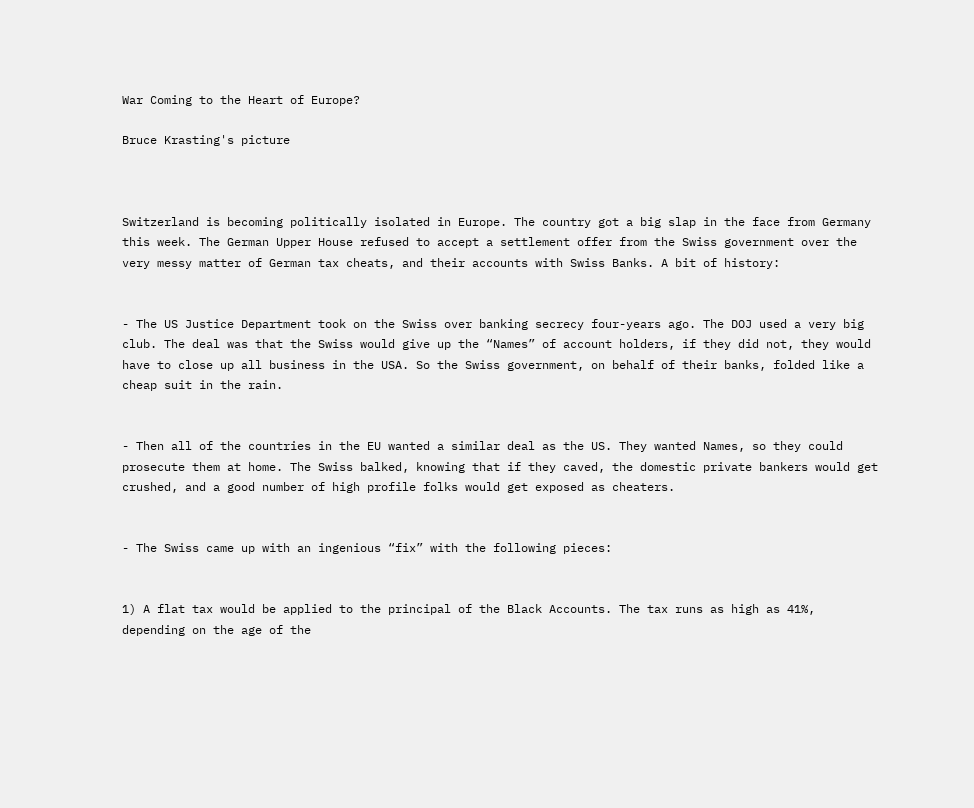War Coming to the Heart of Europe?

Bruce Krasting's picture



Switzerland is becoming politically isolated in Europe. The country got a big slap in the face from Germany this week. The German Upper House refused to accept a settlement offer from the Swiss government over the very messy matter of German tax cheats, and their accounts with Swiss Banks. A bit of history:


- The US Justice Department took on the Swiss over banking secrecy four-years ago. The DOJ used a very big club. The deal was that the Swiss would give up the “Names” of account holders, if they did not, they would have to close up all business in the USA. So the Swiss government, on behalf of their banks, folded like a cheap suit in the rain.


- Then all of the countries in the EU wanted a similar deal as the US. They wanted Names, so they could prosecute them at home. The Swiss balked, knowing that if they caved, the domestic private bankers would get crushed, and a good number of high profile folks would get exposed as cheaters.


- The Swiss came up with an ingenious “fix” with the following pieces:


1) A flat tax would be applied to the principal of the Black Accounts. The tax runs as high as 41%, depending on the age of the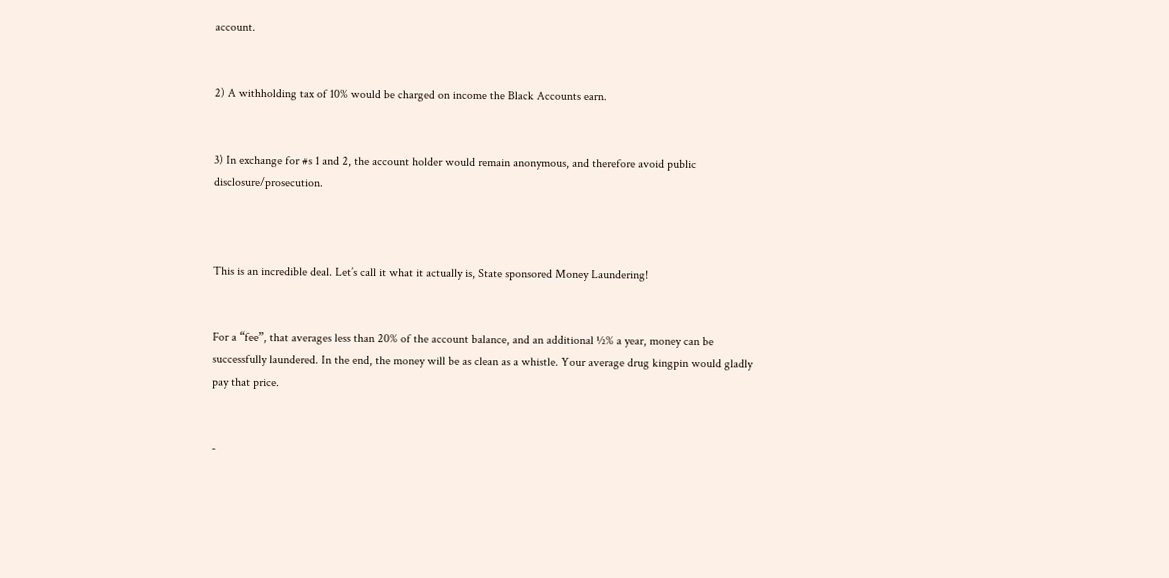account.


2) A withholding tax of 10% would be charged on income the Black Accounts earn.


3) In exchange for #s 1 and 2, the account holder would remain anonymous, and therefore avoid public disclosure/prosecution.



This is an incredible deal. Let’s call it what it actually is, State sponsored Money Laundering!


For a “fee”, that averages less than 20% of the account balance, and an additional ½% a year, money can be successfully laundered. In the end, the money will be as clean as a whistle. Your average drug kingpin would gladly pay that price.


-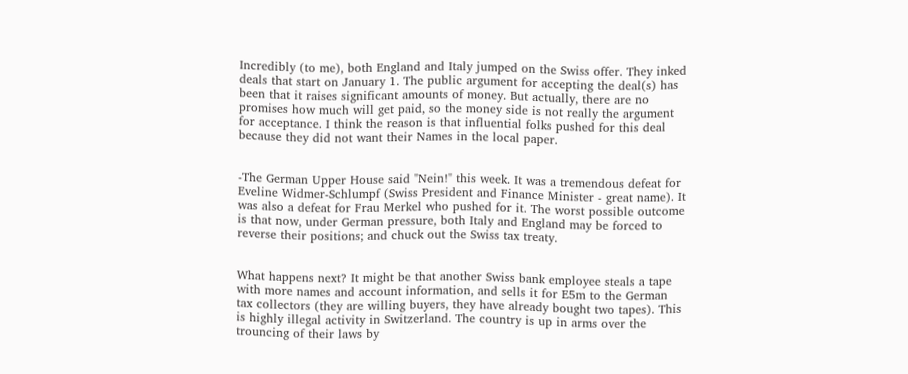Incredibly (to me), both England and Italy jumped on the Swiss offer. They inked deals that start on January 1. The public argument for accepting the deal(s) has been that it raises significant amounts of money. But actually, there are no promises how much will get paid, so the money side is not really the argument for acceptance. I think the reason is that influential folks pushed for this deal because they did not want their Names in the local paper.


-The German Upper House said "Nein!" this week. It was a tremendous defeat for Eveline Widmer-Schlumpf (Swiss President and Finance Minister - great name). It was also a defeat for Frau Merkel who pushed for it. The worst possible outcome is that now, under German pressure, both Italy and England may be forced to reverse their positions; and chuck out the Swiss tax treaty.


What happens next? It might be that another Swiss bank employee steals a tape with more names and account information, and sells it for E5m to the German tax collectors (they are willing buyers, they have already bought two tapes). This is highly illegal activity in Switzerland. The country is up in arms over the trouncing of their laws by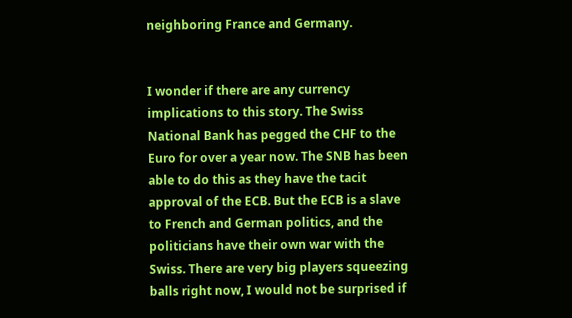neighboring France and Germany.


I wonder if there are any currency implications to this story. The Swiss National Bank has pegged the CHF to the Euro for over a year now. The SNB has been able to do this as they have the tacit approval of the ECB. But the ECB is a slave to French and German politics, and the politicians have their own war with the Swiss. There are very big players squeezing balls right now, I would not be surprised if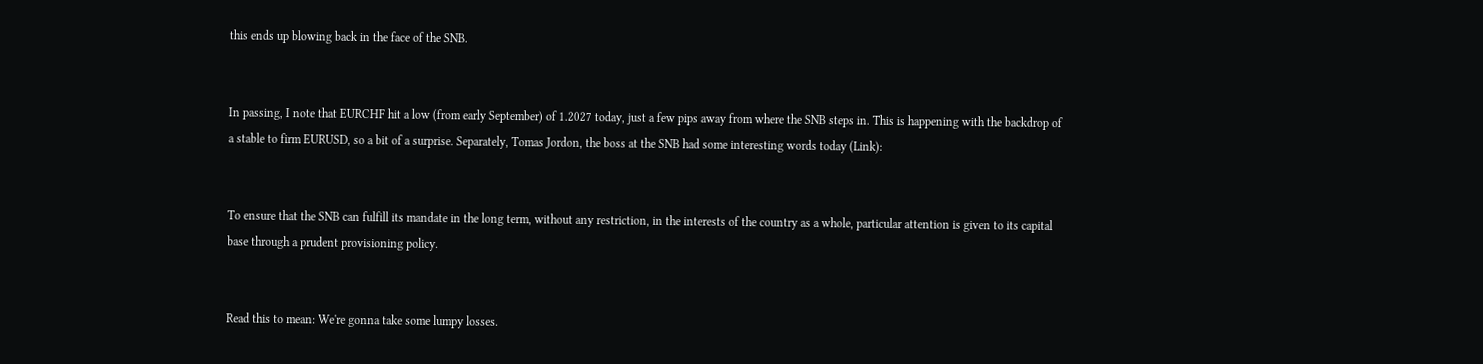this ends up blowing back in the face of the SNB.


In passing, I note that EURCHF hit a low (from early September) of 1.2027 today, just a few pips away from where the SNB steps in. This is happening with the backdrop of a stable to firm EURUSD, so a bit of a surprise. Separately, Tomas Jordon, the boss at the SNB had some interesting words today (Link):


To ensure that the SNB can fulfill its mandate in the long term, without any restriction, in the interests of the country as a whole, particular attention is given to its capital base through a prudent provisioning policy.


Read this to mean: We're gonna take some lumpy losses.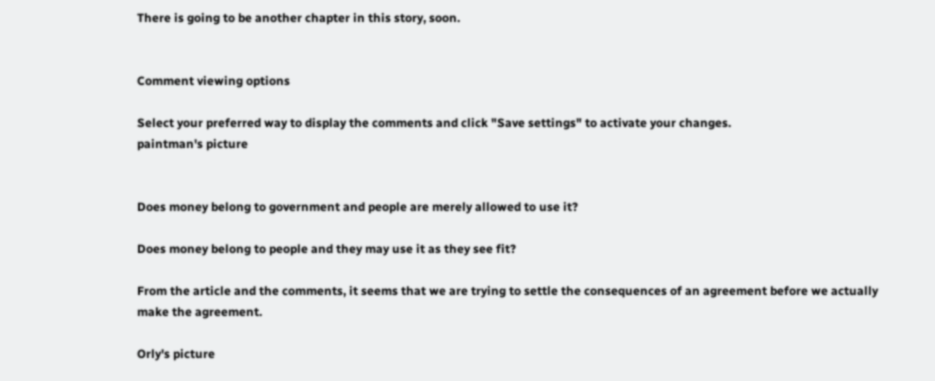There is going to be another chapter in this story, soon.


Comment viewing options

Select your preferred way to display the comments and click "Save settings" to activate your changes.
paintman's picture


Does money belong to government and people are merely allowed to use it?

Does money belong to people and they may use it as they see fit?

From the article and the comments, it seems that we are trying to settle the consequences of an agreement before we actually make the agreement.

Orly's picture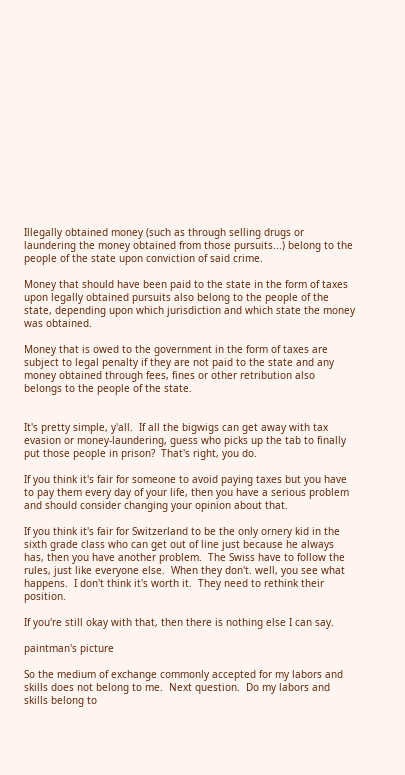Illegally obtained money (such as through selling drugs or laundering the money obtained from those pursuits...) belong to the people of the state upon conviction of said crime.

Money that should have been paid to the state in the form of taxes upon legally obtained pursuits also belong to the people of the state, depending upon which jurisdiction and which state the money was obtained.

Money that is owed to the government in the form of taxes are subject to legal penalty if they are not paid to the state and any money obtained through fees, fines or other retribution also belongs to the people of the state.


It's pretty simple, y'all.  If all the bigwigs can get away with tax evasion or money-laundering, guess who picks up the tab to finally put those people in prison?  That's right, you do.

If you think it's fair for someone to avoid paying taxes but you have to pay them every day of your life, then you have a serious problem and should consider changing your opinion about that.

If you think it's fair for Switzerland to be the only ornery kid in the sixth grade class who can get out of line just because he always has, then you have another problem.  The Swiss have to follow the rules, just like everyone else.  When they don't. well, you see what happens.  I don't think it's worth it.  They need to rethink their position.

If you're still okay with that, then there is nothing else I can say.

paintman's picture

So the medium of exchange commonly accepted for my labors and skills does not belong to me.  Next question.  Do my labors and skills belong to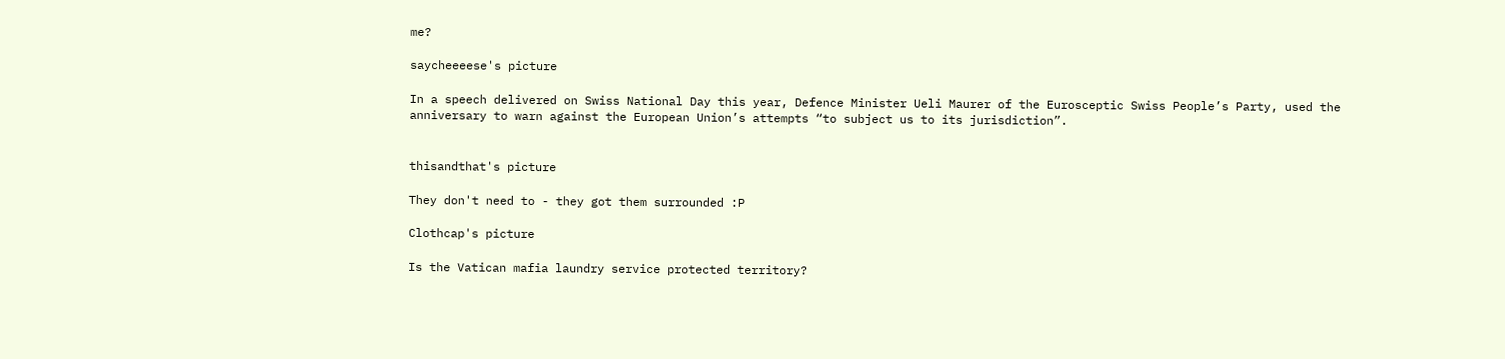me?

saycheeeese's picture

In a speech delivered on Swiss National Day this year, Defence Minister Ueli Maurer of the Eurosceptic Swiss People’s Party, used the anniversary to warn against the European Union’s attempts “to subject us to its jurisdiction”.


thisandthat's picture

They don't need to - they got them surrounded :P

Clothcap's picture

Is the Vatican mafia laundry service protected territory?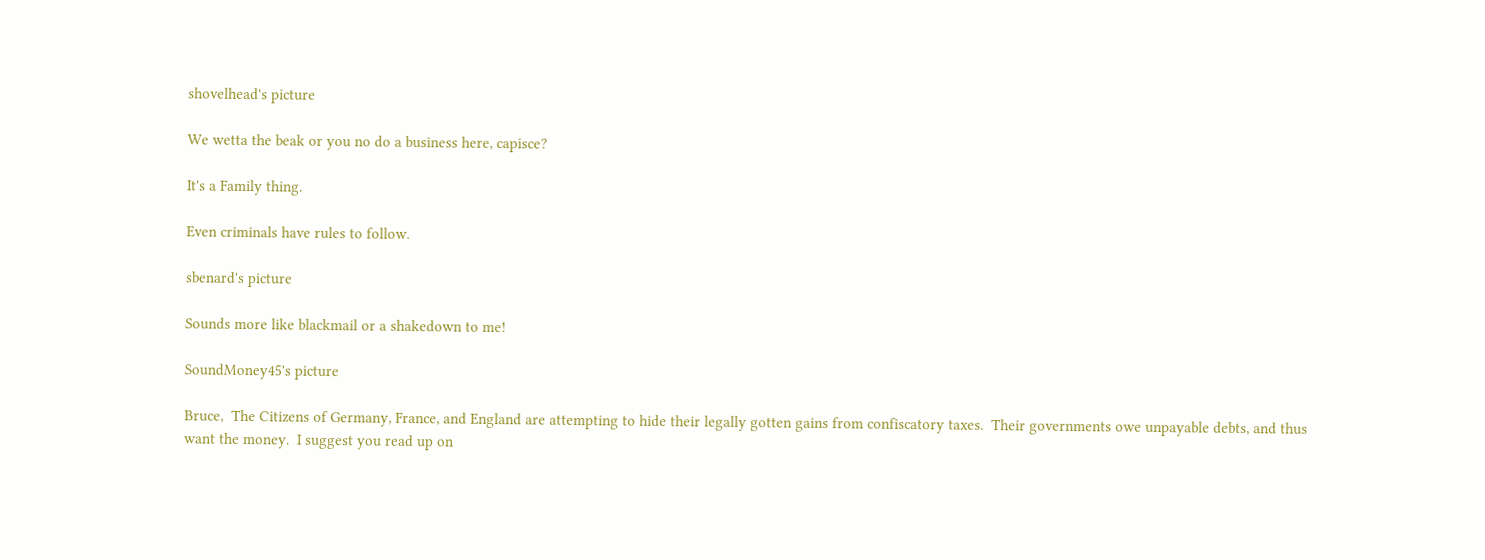shovelhead's picture

We wetta the beak or you no do a business here, capisce?

It's a Family thing.

Even criminals have rules to follow.

sbenard's picture

Sounds more like blackmail or a shakedown to me!

SoundMoney45's picture

Bruce,  The Citizens of Germany, France, and England are attempting to hide their legally gotten gains from confiscatory taxes.  Their governments owe unpayable debts, and thus want the money.  I suggest you read up on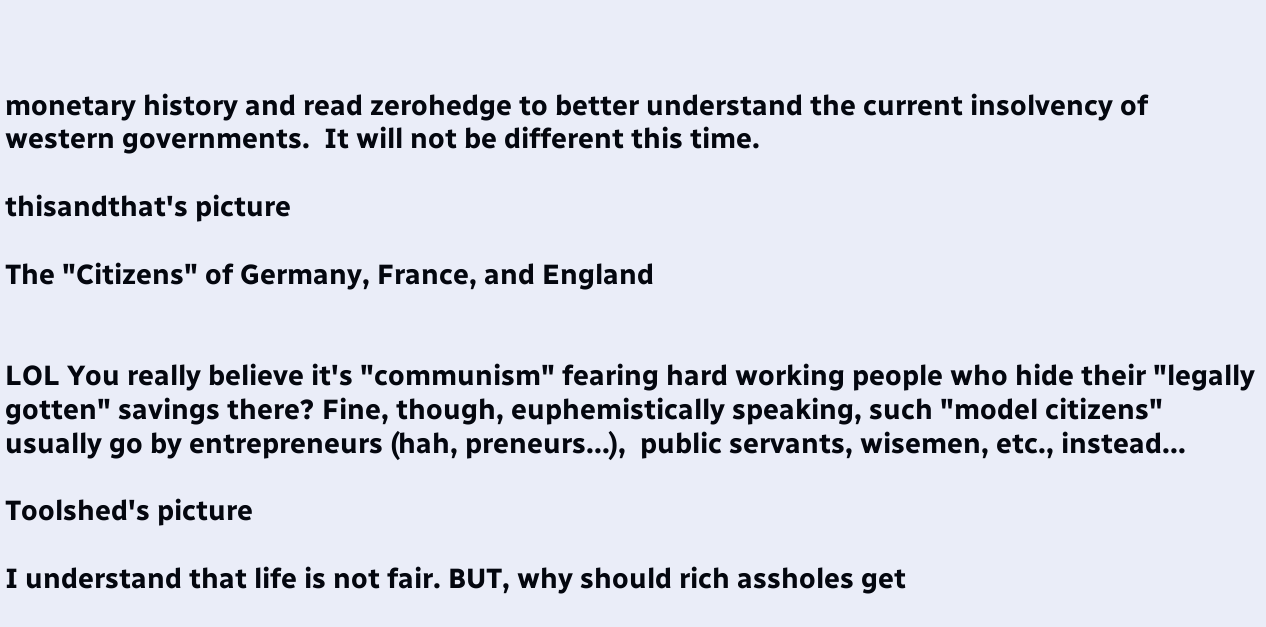monetary history and read zerohedge to better understand the current insolvency of western governments.  It will not be different this time.

thisandthat's picture

The "Citizens" of Germany, France, and England


LOL You really believe it's "communism" fearing hard working people who hide their "legally gotten" savings there? Fine, though, euphemistically speaking, such "model citizens" usually go by entrepreneurs (hah, preneurs...),  public servants, wisemen, etc., instead...

Toolshed's picture

I understand that life is not fair. BUT, why should rich assholes get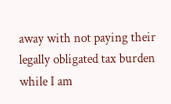away with not paying their legally obligated tax burden while I am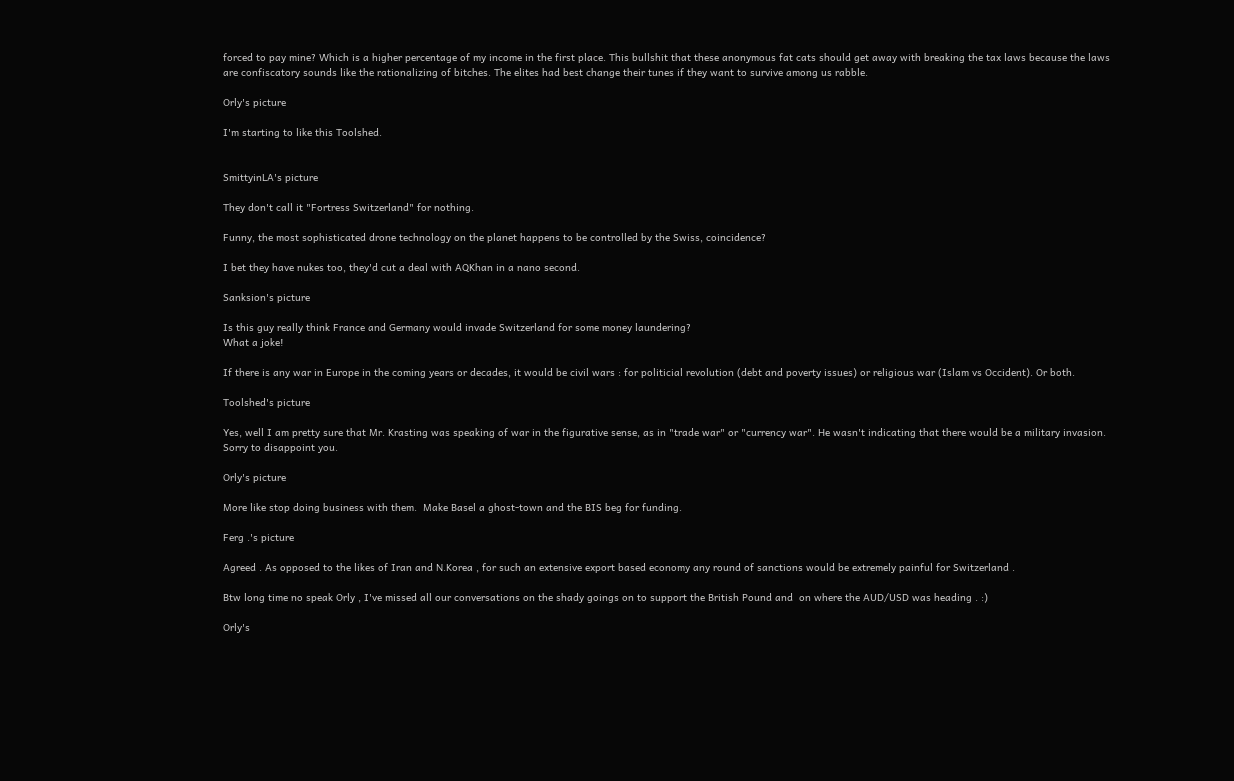forced to pay mine? Which is a higher percentage of my income in the first place. This bullshit that these anonymous fat cats should get away with breaking the tax laws because the laws are confiscatory sounds like the rationalizing of bitches. The elites had best change their tunes if they want to survive among us rabble.

Orly's picture

I'm starting to like this Toolshed.


SmittyinLA's picture

They don't call it "Fortress Switzerland" for nothing.

Funny, the most sophisticated drone technology on the planet happens to be controlled by the Swiss, coincidence?

I bet they have nukes too, they'd cut a deal with AQKhan in a nano second.

Sanksion's picture

Is this guy really think France and Germany would invade Switzerland for some money laundering?
What a joke!

If there is any war in Europe in the coming years or decades, it would be civil wars : for politicial revolution (debt and poverty issues) or religious war (Islam vs Occident). Or both.

Toolshed's picture

Yes, well I am pretty sure that Mr. Krasting was speaking of war in the figurative sense, as in "trade war" or "currency war". He wasn't indicating that there would be a military invasion. Sorry to disappoint you.

Orly's picture

More like stop doing business with them.  Make Basel a ghost-town and the BIS beg for funding.

Ferg .'s picture

Agreed . As opposed to the likes of Iran and N.Korea , for such an extensive export based economy any round of sanctions would be extremely painful for Switzerland .

Btw long time no speak Orly , I've missed all our conversations on the shady goings on to support the British Pound and  on where the AUD/USD was heading . :)

Orly's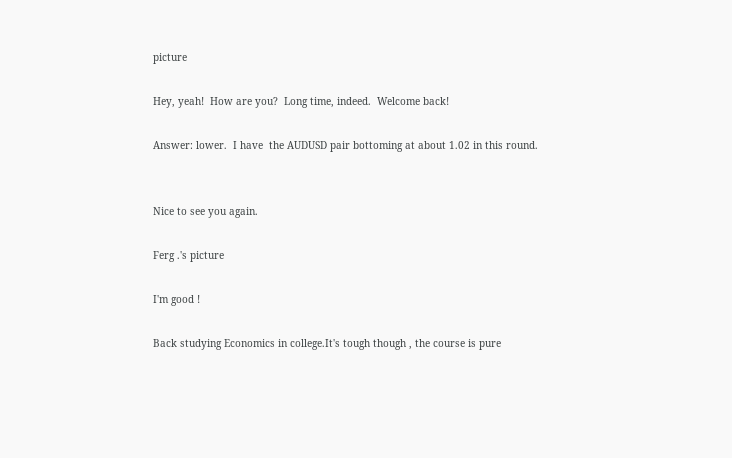picture

Hey, yeah!  How are you?  Long time, indeed.  Welcome back!

Answer: lower.  I have  the AUDUSD pair bottoming at about 1.02 in this round.


Nice to see you again.

Ferg .'s picture

I'm good !

Back studying Economics in college.It's tough though , the course is pure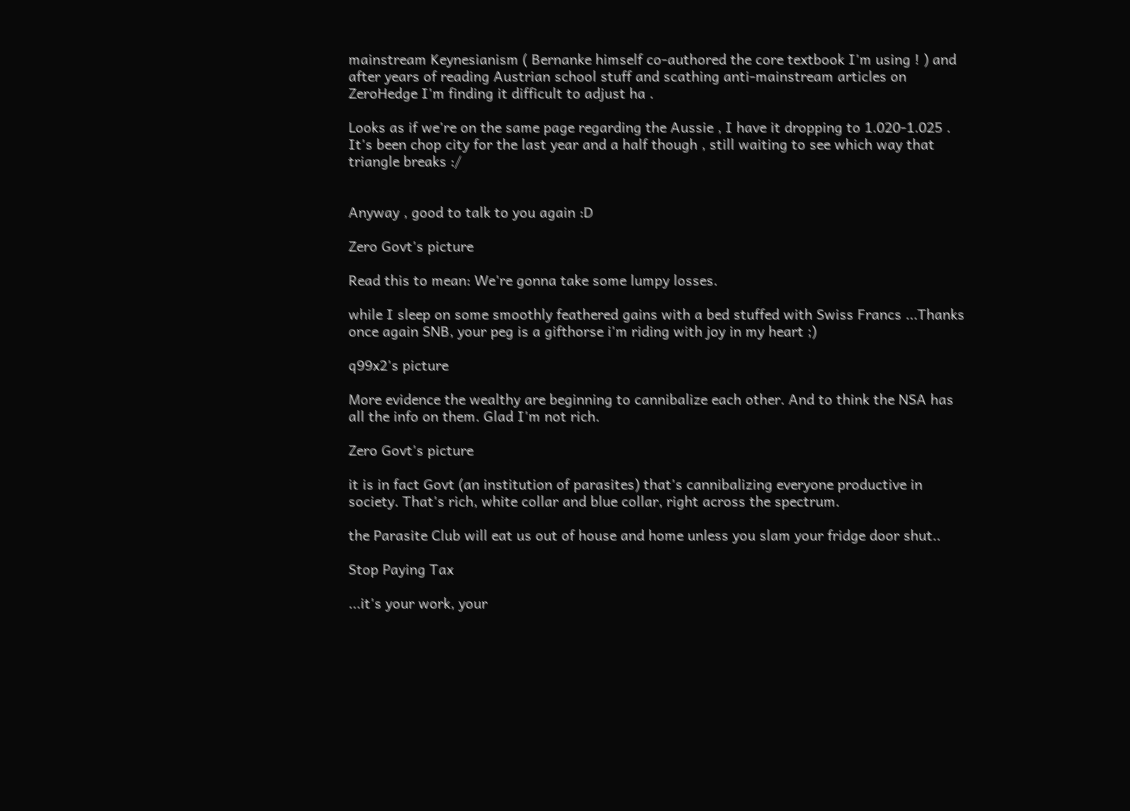mainstream Keynesianism ( Bernanke himself co-authored the core textbook I'm using ! ) and after years of reading Austrian school stuff and scathing anti-mainstream articles on ZeroHedge I'm finding it difficult to adjust ha .

Looks as if we're on the same page regarding the Aussie , I have it dropping to 1.020-1.025 . It's been chop city for the last year and a half though , still waiting to see which way that triangle breaks :/


Anyway , good to talk to you again :D

Zero Govt's picture

Read this to mean: We're gonna take some lumpy losses.

while I sleep on some smoothly feathered gains with a bed stuffed with Swiss Francs ...Thanks once again SNB, your peg is a gifthorse i'm riding with joy in my heart ;)

q99x2's picture

More evidence the wealthy are beginning to cannibalize each other. And to think the NSA has all the info on them. Glad I'm not rich.

Zero Govt's picture

it is in fact Govt (an institution of parasites) that's cannibalizing everyone productive in society. That's rich, white collar and blue collar, right across the spectrum.

the Parasite Club will eat us out of house and home unless you slam your fridge door shut..

Stop Paying Tax

...it's your work, your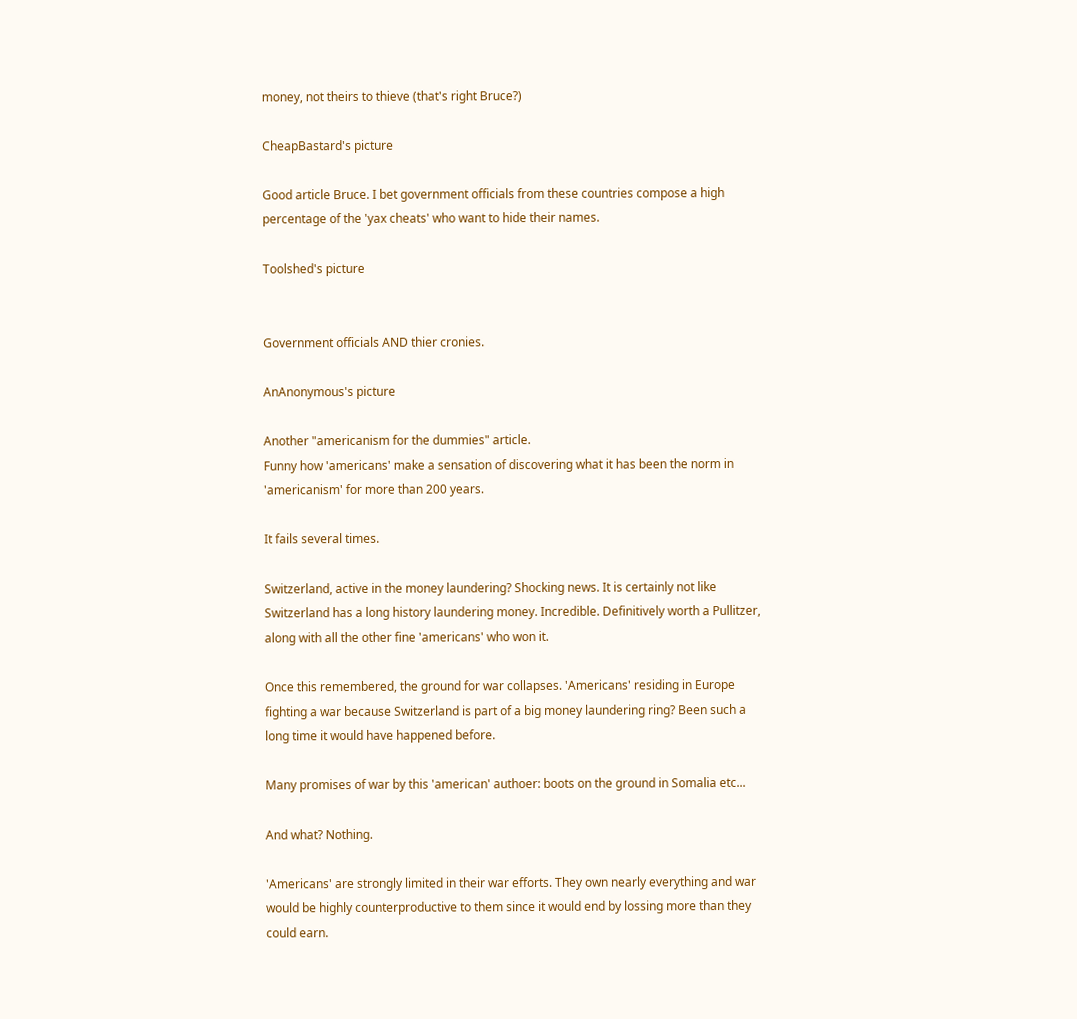money, not theirs to thieve (that's right Bruce?)

CheapBastard's picture

Good article Bruce. I bet government officials from these countries compose a high percentage of the 'yax cheats' who want to hide their names.

Toolshed's picture


Government officials AND thier cronies.

AnAnonymous's picture

Another "americanism for the dummies" article.
Funny how 'americans' make a sensation of discovering what it has been the norm in 'americanism' for more than 200 years.

It fails several times.

Switzerland, active in the money laundering? Shocking news. It is certainly not like Switzerland has a long history laundering money. Incredible. Definitively worth a Pullitzer, along with all the other fine 'americans' who won it.

Once this remembered, the ground for war collapses. 'Americans' residing in Europe fighting a war because Switzerland is part of a big money laundering ring? Been such a long time it would have happened before.

Many promises of war by this 'american' authoer: boots on the ground in Somalia etc...

And what? Nothing.

'Americans' are strongly limited in their war efforts. They own nearly everything and war would be highly counterproductive to them since it would end by lossing more than they could earn.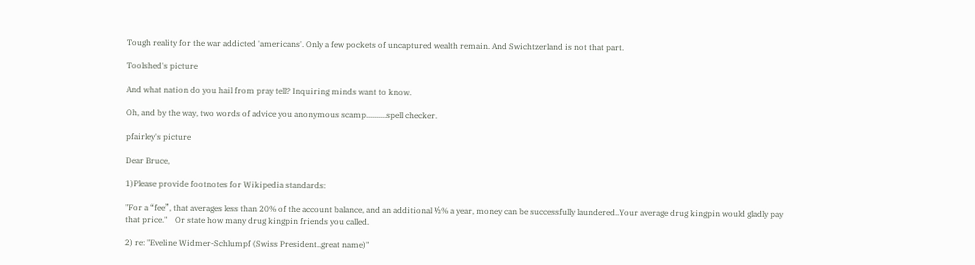Tough reality for the war addicted 'americans'. Only a few pockets of uncaptured wealth remain. And Swichtzerland is not that part.

Toolshed's picture

And what nation do you hail from pray tell? Inquiring minds want to know.

Oh, and by the way, two words of advice you anonymous scamp..........spell checker.

pfairley's picture

Dear Bruce,

1)Please provide footnotes for Wikipedia standards:

"For a “fee”, that averages less than 20% of the account balance, and an additional ½% a year, money can be successfully laundered..Your average drug kingpin would gladly pay that price."    Or state how many drug kingpin friends you called.

2) re: "Eveline Widmer-Schlumpf (Swiss President..great name)"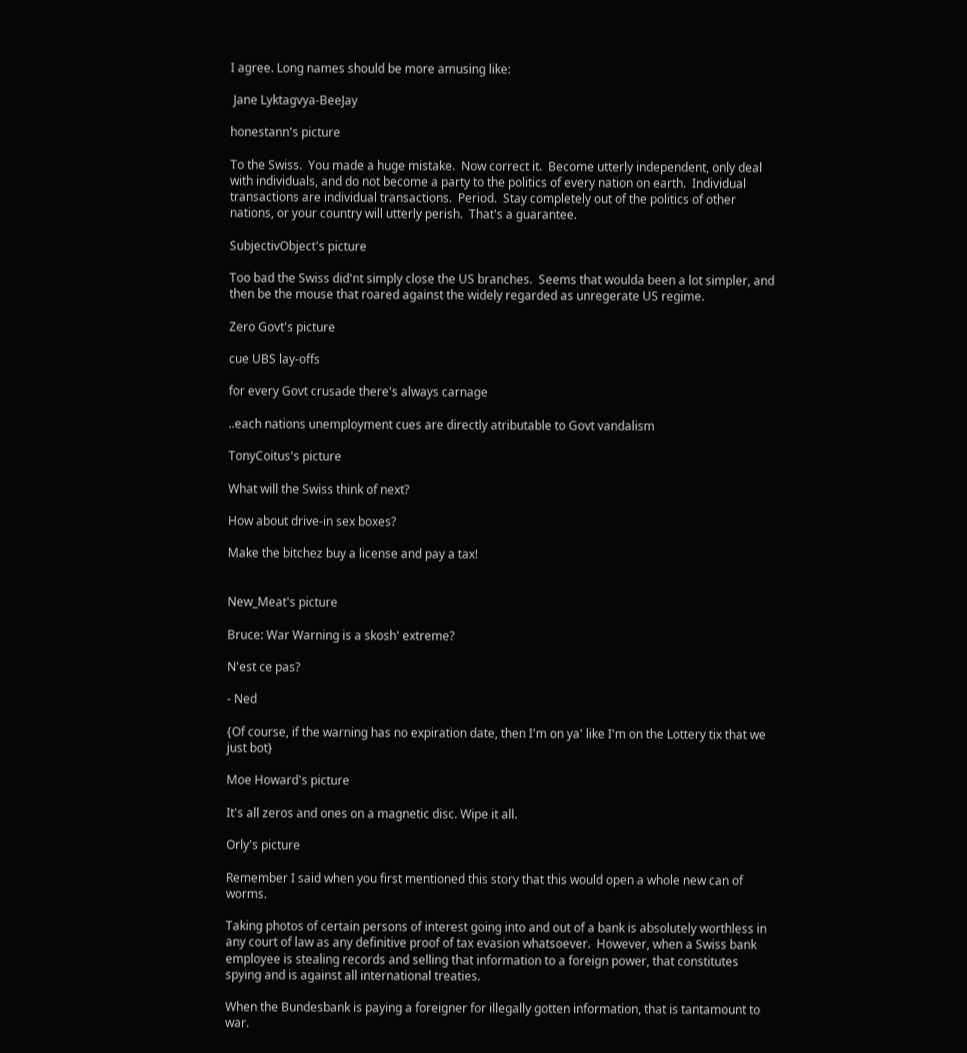I agree. Long names should be more amusing like:

 Jane Lyktagvya-BeeJay

honestann's picture

To the Swiss.  You made a huge mistake.  Now correct it.  Become utterly independent, only deal with individuals, and do not become a party to the politics of every nation on earth.  Individual transactions are individual transactions.  Period.  Stay completely out of the politics of other nations, or your country will utterly perish.  That's a guarantee.

SubjectivObject's picture

Too bad the Swiss did'nt simply close the US branches.  Seems that woulda been a lot simpler, and then be the mouse that roared against the widely regarded as unregerate US regime.

Zero Govt's picture

cue UBS lay-offs

for every Govt crusade there's always carnage

..each nations unemployment cues are directly atributable to Govt vandalism

TonyCoitus's picture

What will the Swiss think of next?

How about drive-in sex boxes?

Make the bitchez buy a license and pay a tax!


New_Meat's picture

Bruce: War Warning is a skosh' extreme?

N'est ce pas?

- Ned

{Of course, if the warning has no expiration date, then I'm on ya' like I'm on the Lottery tix that we just bot}

Moe Howard's picture

It's all zeros and ones on a magnetic disc. Wipe it all.

Orly's picture

Remember I said when you first mentioned this story that this would open a whole new can of worms.

Taking photos of certain persons of interest going into and out of a bank is absolutely worthless in any court of law as any definitive proof of tax evasion whatsoever.  However, when a Swiss bank employee is stealing records and selling that information to a foreign power, that constitutes spying and is against all international treaties.

When the Bundesbank is paying a foreigner for illegally gotten information, that is tantamount to war.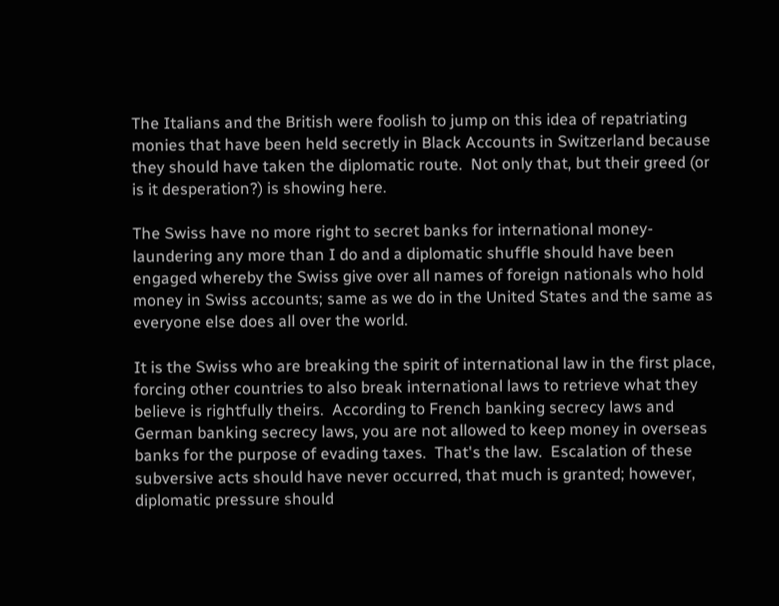The Italians and the British were foolish to jump on this idea of repatriating monies that have been held secretly in Black Accounts in Switzerland because they should have taken the diplomatic route.  Not only that, but their greed (or is it desperation?) is showing here.

The Swiss have no more right to secret banks for international money-laundering any more than I do and a diplomatic shuffle should have been engaged whereby the Swiss give over all names of foreign nationals who hold money in Swiss accounts; same as we do in the United States and the same as everyone else does all over the world.

It is the Swiss who are breaking the spirit of international law in the first place, forcing other countries to also break international laws to retrieve what they believe is rightfully theirs.  According to French banking secrecy laws and German banking secrecy laws, you are not allowed to keep money in overseas banks for the purpose of evading taxes.  That's the law.  Escalation of these subversive acts should have never occurred, that much is granted; however, diplomatic pressure should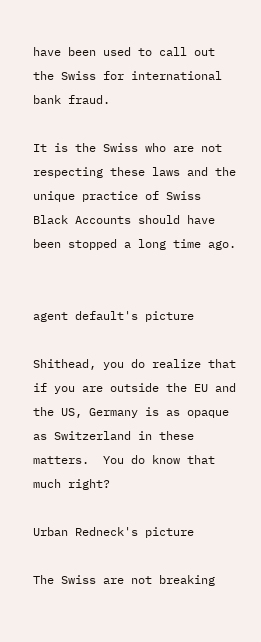have been used to call out the Swiss for international bank fraud.

It is the Swiss who are not respecting these laws and the unique practice of Swiss Black Accounts should have been stopped a long time ago.


agent default's picture

Shithead, you do realize that if you are outside the EU and the US, Germany is as opaque as Switzerland in these matters.  You do know that much right?

Urban Redneck's picture

The Swiss are not breaking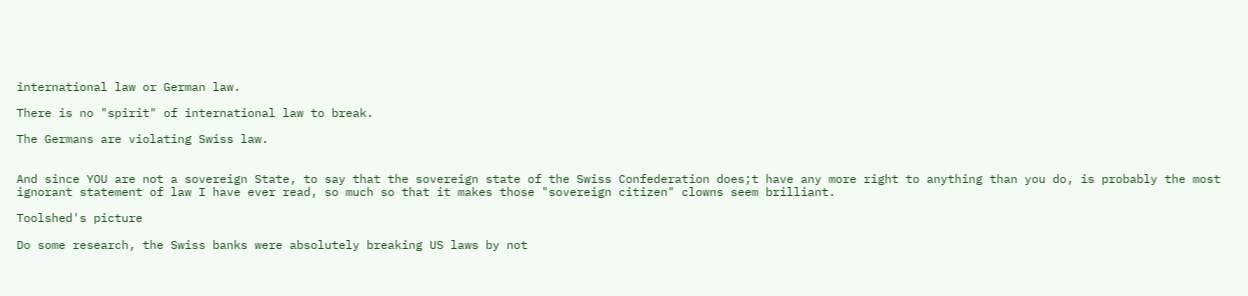international law or German law.

There is no "spirit" of international law to break.

The Germans are violating Swiss law.


And since YOU are not a sovereign State, to say that the sovereign state of the Swiss Confederation does;t have any more right to anything than you do, is probably the most ignorant statement of law I have ever read, so much so that it makes those "sovereign citizen" clowns seem brilliant.

Toolshed's picture

Do some research, the Swiss banks were absolutely breaking US laws by not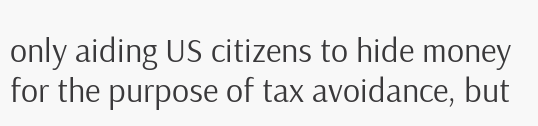only aiding US citizens to hide money for the purpose of tax avoidance, but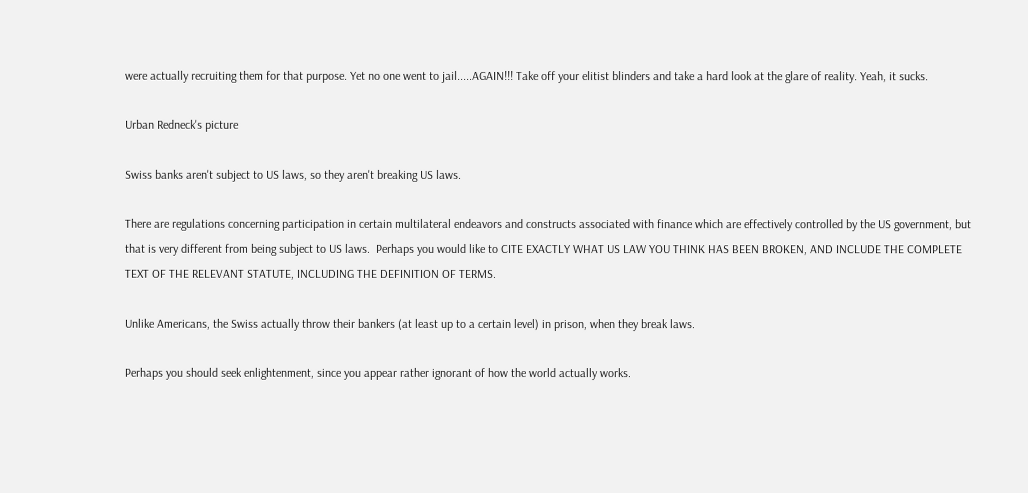were actually recruiting them for that purpose. Yet no one went to jail.....AGAIN!!! Take off your elitist blinders and take a hard look at the glare of reality. Yeah, it sucks.

Urban Redneck's picture

Swiss banks aren't subject to US laws, so they aren't breaking US laws.

There are regulations concerning participation in certain multilateral endeavors and constructs associated with finance which are effectively controlled by the US government, but that is very different from being subject to US laws.  Perhaps you would like to CITE EXACTLY WHAT US LAW YOU THINK HAS BEEN BROKEN, AND INCLUDE THE COMPLETE TEXT OF THE RELEVANT STATUTE, INCLUDING THE DEFINITION OF TERMS.

Unlike Americans, the Swiss actually throw their bankers (at least up to a certain level) in prison, when they break laws.

Perhaps you should seek enlightenment, since you appear rather ignorant of how the world actually works.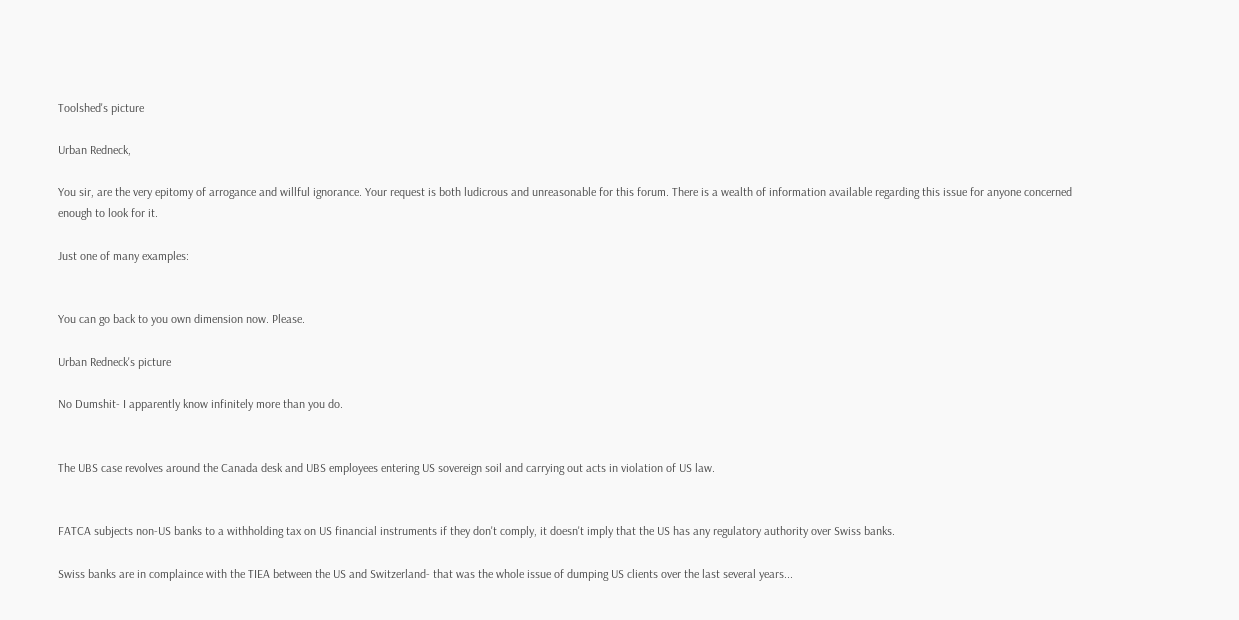Toolshed's picture

Urban Redneck,

You sir, are the very epitomy of arrogance and willful ignorance. Your request is both ludicrous and unreasonable for this forum. There is a wealth of information available regarding this issue for anyone concerned enough to look for it.

Just one of many examples:


You can go back to you own dimension now. Please.

Urban Redneck's picture

No Dumshit- I apparently know infinitely more than you do.


The UBS case revolves around the Canada desk and UBS employees entering US sovereign soil and carrying out acts in violation of US law.


FATCA subjects non-US banks to a withholding tax on US financial instruments if they don't comply, it doesn't imply that the US has any regulatory authority over Swiss banks.

Swiss banks are in complaince with the TIEA between the US and Switzerland- that was the whole issue of dumping US clients over the last several years...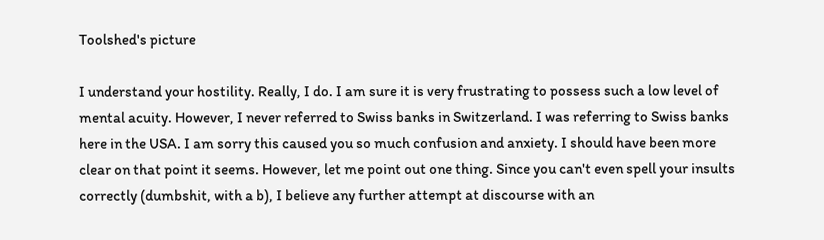Toolshed's picture

I understand your hostility. Really, I do. I am sure it is very frustrating to possess such a low level of mental acuity. However, I never referred to Swiss banks in Switzerland. I was referring to Swiss banks here in the USA. I am sorry this caused you so much confusion and anxiety. I should have been more clear on that point it seems. However, let me point out one thing. Since you can't even spell your insults correctly (dumbshit, with a b), I believe any further attempt at discourse with an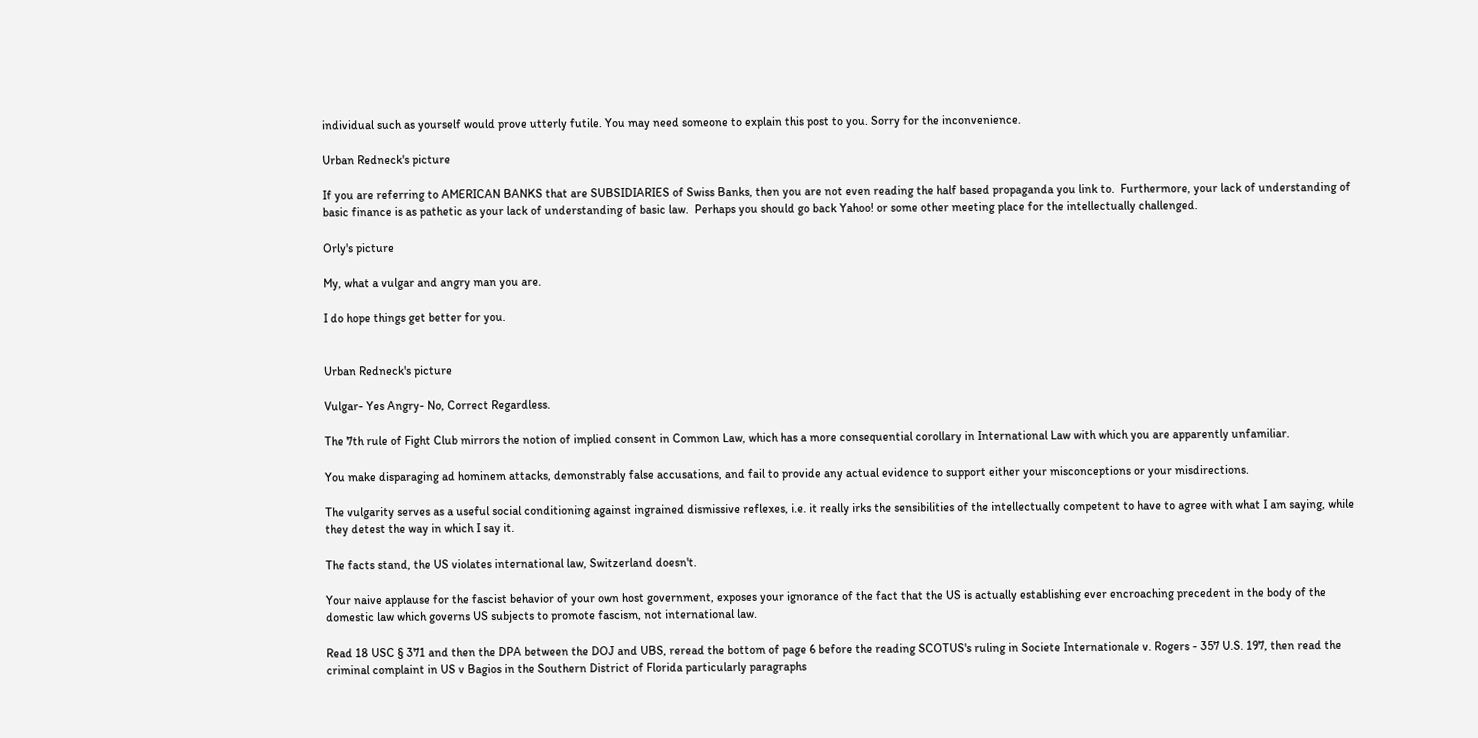individual such as yourself would prove utterly futile. You may need someone to explain this post to you. Sorry for the inconvenience.

Urban Redneck's picture

If you are referring to AMERICAN BANKS that are SUBSIDIARIES of Swiss Banks, then you are not even reading the half based propaganda you link to.  Furthermore, your lack of understanding of basic finance is as pathetic as your lack of understanding of basic law.  Perhaps you should go back Yahoo! or some other meeting place for the intellectually challenged.

Orly's picture

My, what a vulgar and angry man you are.

I do hope things get better for you.


Urban Redneck's picture

Vulgar- Yes Angry- No, Correct Regardless.

The 7th rule of Fight Club mirrors the notion of implied consent in Common Law, which has a more consequential corollary in International Law with which you are apparently unfamiliar.

You make disparaging ad hominem attacks, demonstrably false accusations, and fail to provide any actual evidence to support either your misconceptions or your misdirections.

The vulgarity serves as a useful social conditioning against ingrained dismissive reflexes, i.e. it really irks the sensibilities of the intellectually competent to have to agree with what I am saying, while they detest the way in which I say it.

The facts stand, the US violates international law, Switzerland doesn't.

Your naive applause for the fascist behavior of your own host government, exposes your ignorance of the fact that the US is actually establishing ever encroaching precedent in the body of the domestic law which governs US subjects to promote fascism, not international law.

Read 18 USC § 371 and then the DPA between the DOJ and UBS, reread the bottom of page 6 before the reading SCOTUS's ruling in Societe Internationale v. Rogers - 357 U.S. 197, then read the criminal complaint in US v Bagios in the Southern District of Florida particularly paragraphs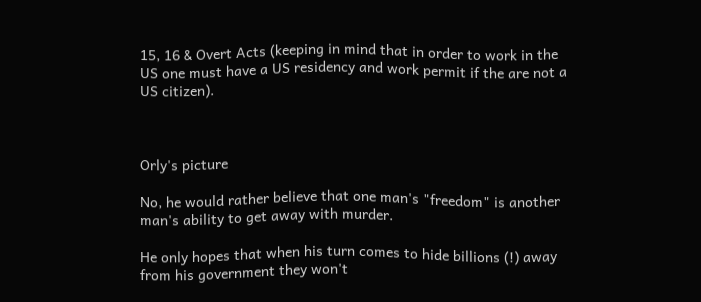15, 16 & Overt Acts (keeping in mind that in order to work in the US one must have a US residency and work permit if the are not a US citizen).



Orly's picture

No, he would rather believe that one man's "freedom" is another man's ability to get away with murder.

He only hopes that when his turn comes to hide billions (!) away from his government they won't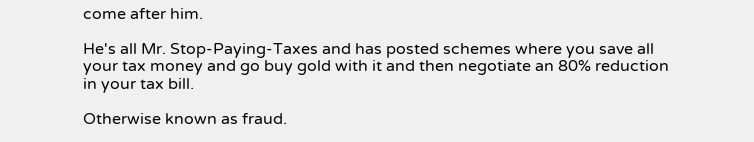come after him.

He's all Mr. Stop-Paying-Taxes and has posted schemes where you save all your tax money and go buy gold with it and then negotiate an 80% reduction in your tax bill.

Otherwise known as fraud.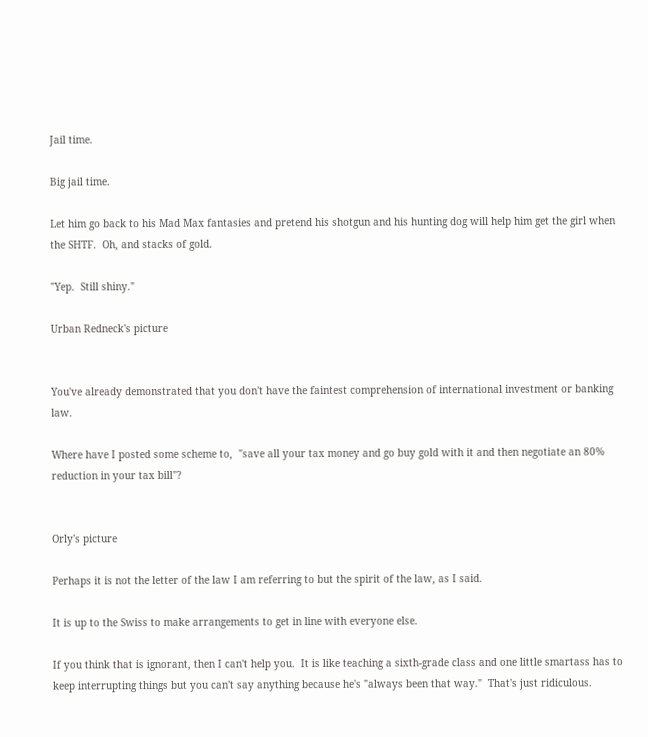Jail time.

Big jail time.

Let him go back to his Mad Max fantasies and pretend his shotgun and his hunting dog will help him get the girl when the SHTF.  Oh, and stacks of gold.

"Yep.  Still shiny."

Urban Redneck's picture


You've already demonstrated that you don't have the faintest comprehension of international investment or banking law.

Where have I posted some scheme to,  "save all your tax money and go buy gold with it and then negotiate an 80% reduction in your tax bill"?


Orly's picture

Perhaps it is not the letter of the law I am referring to but the spirit of the law, as I said.

It is up to the Swiss to make arrangements to get in line with everyone else.

If you think that is ignorant, then I can't help you.  It is like teaching a sixth-grade class and one little smartass has to keep interrupting things but you can't say anything because he's "always been that way."  That's just ridiculous.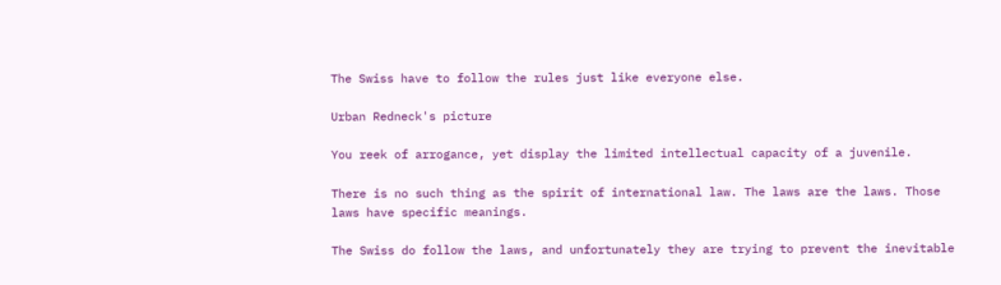The Swiss have to follow the rules just like everyone else.

Urban Redneck's picture

You reek of arrogance, yet display the limited intellectual capacity of a juvenile.

There is no such thing as the spirit of international law. The laws are the laws. Those laws have specific meanings.

The Swiss do follow the laws, and unfortunately they are trying to prevent the inevitable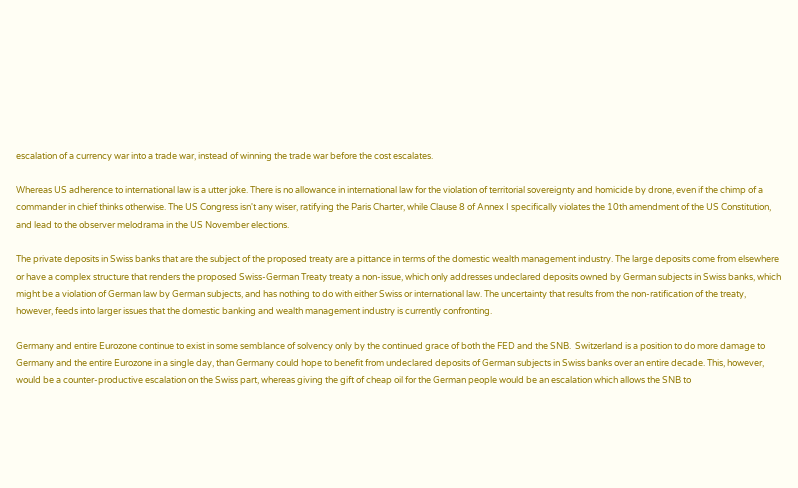escalation of a currency war into a trade war, instead of winning the trade war before the cost escalates.

Whereas US adherence to international law is a utter joke. There is no allowance in international law for the violation of territorial sovereignty and homicide by drone, even if the chimp of a commander in chief thinks otherwise. The US Congress isn't any wiser, ratifying the Paris Charter, while Clause 8 of Annex I specifically violates the 10th amendment of the US Constitution, and lead to the observer melodrama in the US November elections.

The private deposits in Swiss banks that are the subject of the proposed treaty are a pittance in terms of the domestic wealth management industry. The large deposits come from elsewhere or have a complex structure that renders the proposed Swiss-German Treaty treaty a non-issue, which only addresses undeclared deposits owned by German subjects in Swiss banks, which might be a violation of German law by German subjects, and has nothing to do with either Swiss or international law. The uncertainty that results from the non-ratification of the treaty, however, feeds into larger issues that the domestic banking and wealth management industry is currently confronting.

Germany and entire Eurozone continue to exist in some semblance of solvency only by the continued grace of both the FED and the SNB.  Switzerland is a position to do more damage to Germany and the entire Eurozone in a single day, than Germany could hope to benefit from undeclared deposits of German subjects in Swiss banks over an entire decade. This, however, would be a counter-productive escalation on the Swiss part, whereas giving the gift of cheap oil for the German people would be an escalation which allows the SNB to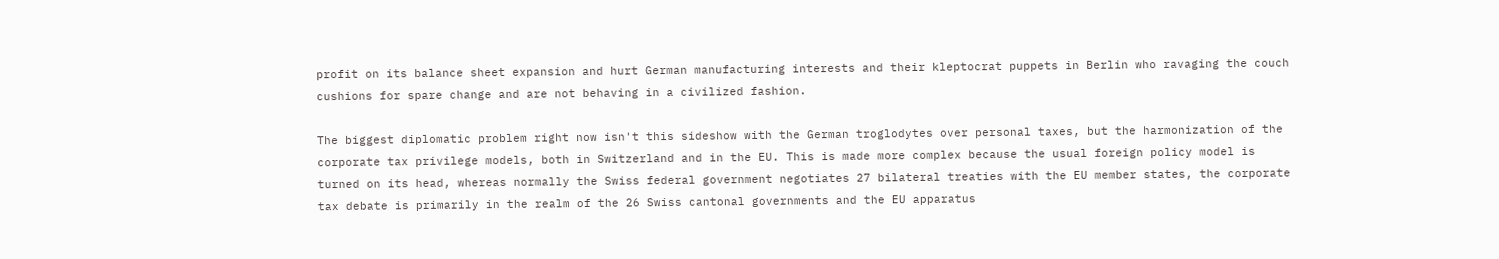profit on its balance sheet expansion and hurt German manufacturing interests and their kleptocrat puppets in Berlin who ravaging the couch cushions for spare change and are not behaving in a civilized fashion.

The biggest diplomatic problem right now isn't this sideshow with the German troglodytes over personal taxes, but the harmonization of the corporate tax privilege models, both in Switzerland and in the EU. This is made more complex because the usual foreign policy model is turned on its head, whereas normally the Swiss federal government negotiates 27 bilateral treaties with the EU member states, the corporate tax debate is primarily in the realm of the 26 Swiss cantonal governments and the EU apparatus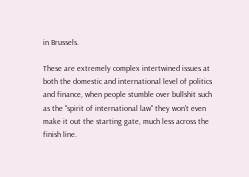in Brussels.

These are extremely complex intertwined issues at both the domestic and international level of politics and finance, when people stumble over bullshit such as the "spirit of international law" they won't even make it out the starting gate, much less across the finish line.